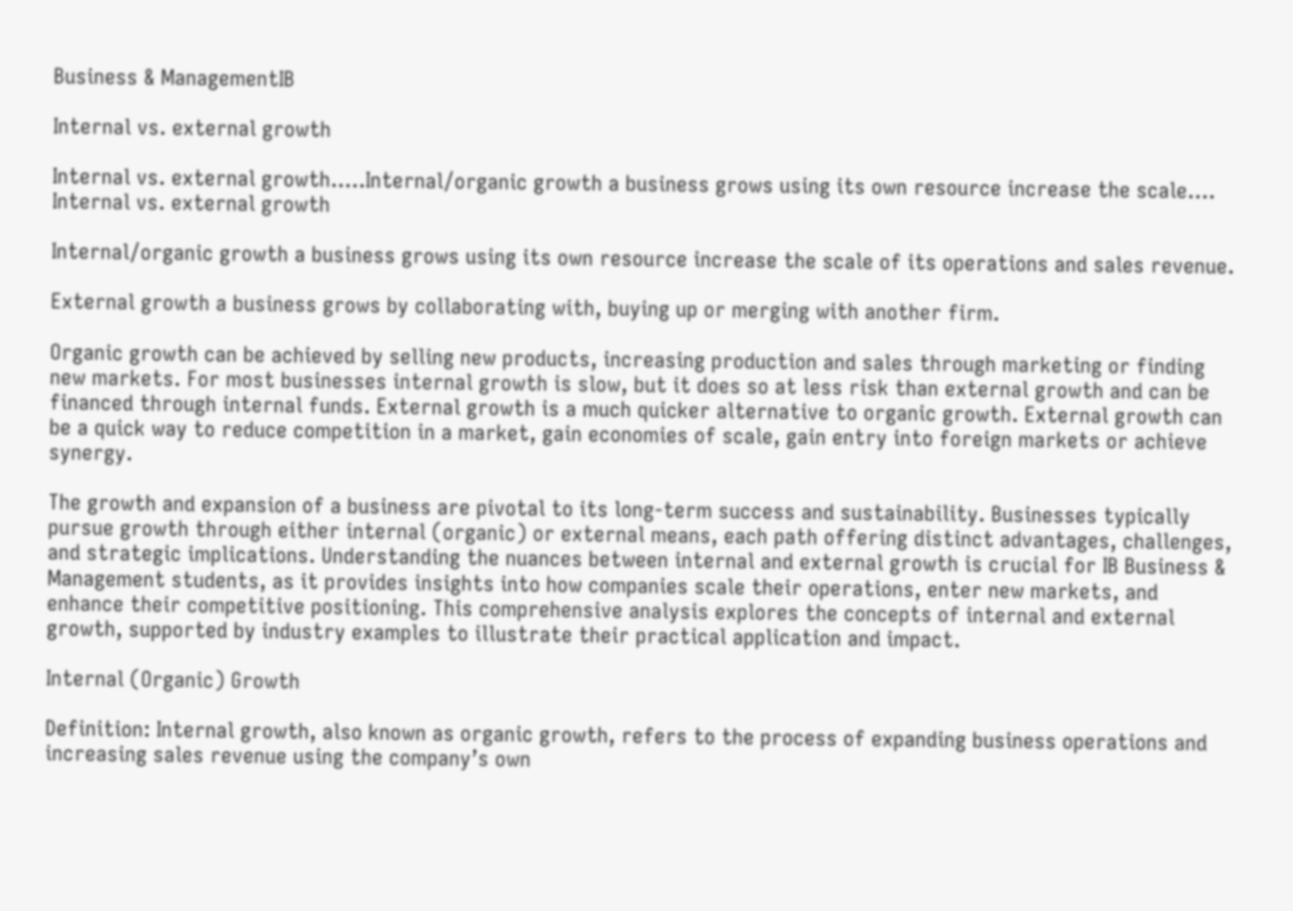Business & ManagementIB

Internal vs. external growth

Internal vs. external growth.....Internal/organic growth a business grows using its own resource increase the scale....
Internal vs. external growth

Internal/organic growth a business grows using its own resource increase the scale of its operations and sales revenue.

External growth a business grows by collaborating with, buying up or merging with another firm.

Organic growth can be achieved by selling new products, increasing production and sales through marketing or finding new markets. For most businesses internal growth is slow, but it does so at less risk than external growth and can be financed through internal funds. External growth is a much quicker alternative to organic growth. External growth can be a quick way to reduce competition in a market, gain economies of scale, gain entry into foreign markets or achieve synergy.

The growth and expansion of a business are pivotal to its long-term success and sustainability. Businesses typically pursue growth through either internal (organic) or external means, each path offering distinct advantages, challenges, and strategic implications. Understanding the nuances between internal and external growth is crucial for IB Business & Management students, as it provides insights into how companies scale their operations, enter new markets, and enhance their competitive positioning. This comprehensive analysis explores the concepts of internal and external growth, supported by industry examples to illustrate their practical application and impact.

Internal (Organic) Growth

Definition: Internal growth, also known as organic growth, refers to the process of expanding business operations and increasing sales revenue using the company’s own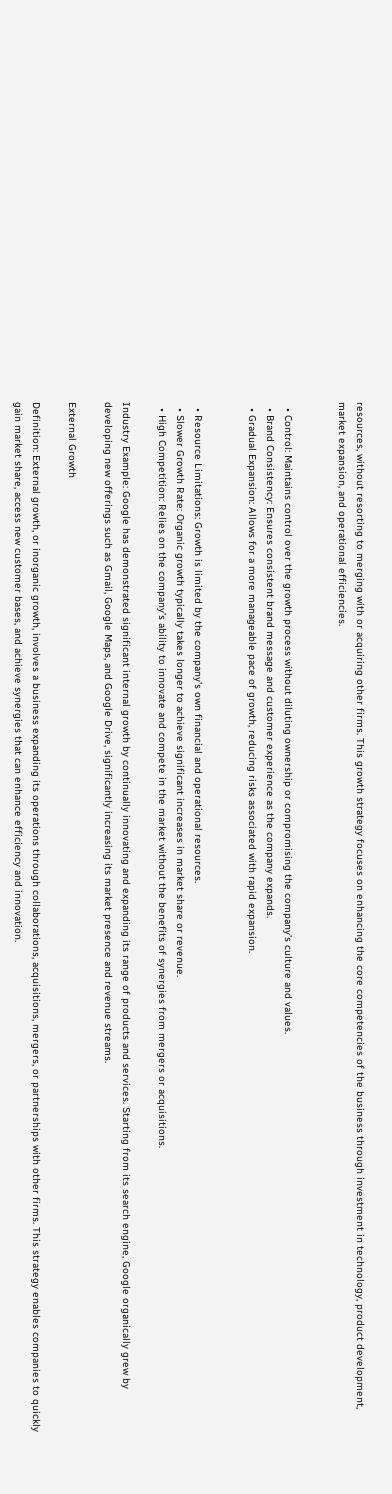resources, without resorting to merging with or acquiring other firms. This growth strategy focuses on enhancing the core competencies of the business through investment in technology, product development, market expansion, and operational efficiencies.


  • Control: Maintains control over the growth process without diluting ownership or compromising the company’s culture and values.
  • Brand Consistency: Ensures consistent brand message and customer experience as the company expands.
  • Gradual Expansion: Allows for a more manageable pace of growth, reducing risks associated with rapid expansion.


  • Resource Limitations: Growth is limited by the company’s own financial and operational resources.
  • Slower Growth Rate: Organic growth typically takes longer to achieve significant increases in market share or revenue.
  • High Competition: Relies on the company’s ability to innovate and compete in the market without the benefits of synergies from mergers or acquisitions.

Industry Example: Google has demonstrated significant internal growth by continually innovating and expanding its range of products and services. Starting from its search engine, Google organically grew by developing new offerings such as Gmail, Google Maps, and Google Drive, significantly increasing its market presence and revenue streams.

External Growth

Definition: External growth, or inorganic growth, involves a business expanding its operations through collaborations, acquisitions, mergers, or partnerships with other firms. This strategy enables companies to quickly gain market share, access new customer bases, and achieve synergies that can enhance efficiency and innovation.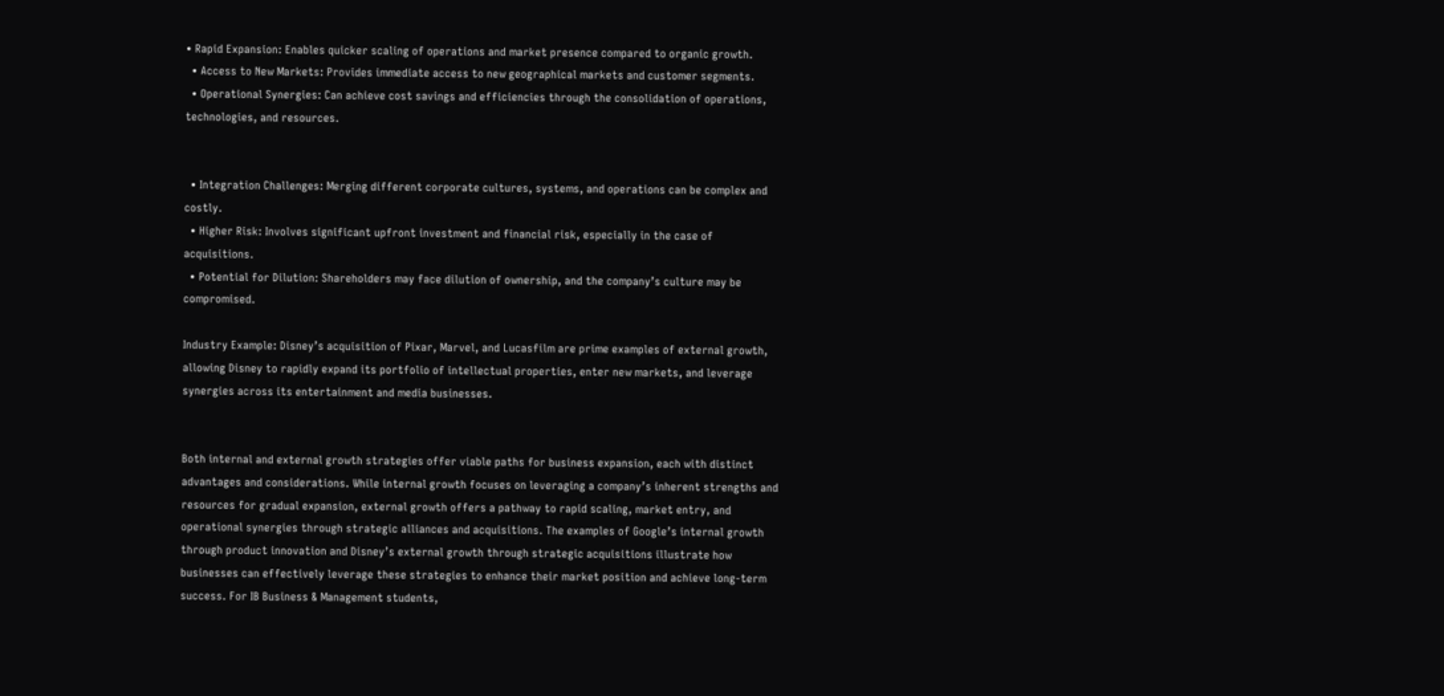• Rapid Expansion: Enables quicker scaling of operations and market presence compared to organic growth.
  • Access to New Markets: Provides immediate access to new geographical markets and customer segments.
  • Operational Synergies: Can achieve cost savings and efficiencies through the consolidation of operations, technologies, and resources.


  • Integration Challenges: Merging different corporate cultures, systems, and operations can be complex and costly.
  • Higher Risk: Involves significant upfront investment and financial risk, especially in the case of acquisitions.
  • Potential for Dilution: Shareholders may face dilution of ownership, and the company’s culture may be compromised.

Industry Example: Disney’s acquisition of Pixar, Marvel, and Lucasfilm are prime examples of external growth, allowing Disney to rapidly expand its portfolio of intellectual properties, enter new markets, and leverage synergies across its entertainment and media businesses.


Both internal and external growth strategies offer viable paths for business expansion, each with distinct advantages and considerations. While internal growth focuses on leveraging a company’s inherent strengths and resources for gradual expansion, external growth offers a pathway to rapid scaling, market entry, and operational synergies through strategic alliances and acquisitions. The examples of Google’s internal growth through product innovation and Disney’s external growth through strategic acquisitions illustrate how businesses can effectively leverage these strategies to enhance their market position and achieve long-term success. For IB Business & Management students,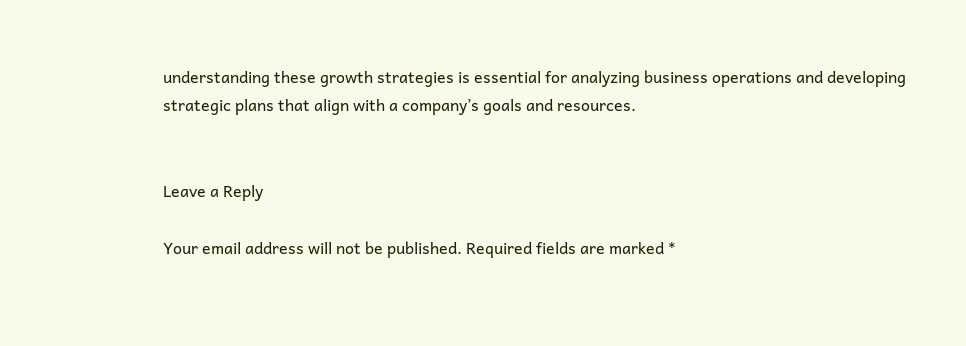understanding these growth strategies is essential for analyzing business operations and developing strategic plans that align with a company’s goals and resources.


Leave a Reply

Your email address will not be published. Required fields are marked *